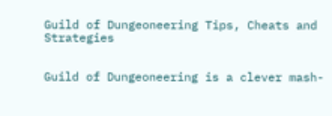Guild of Dungeoneering Tips, Cheats and Strategies


Guild of Dungeoneering is a clever mash-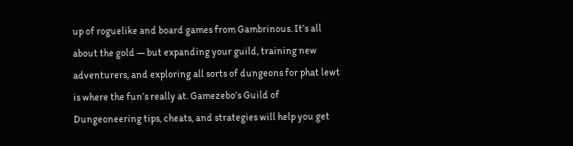up of roguelike and board games from Gambrinous. It’s all about the gold — but expanding your guild, training new adventurers, and exploring all sorts of dungeons for phat lewt is where the fun’s really at. Gamezebo’s Guild of Dungeoneering tips, cheats, and strategies will help you get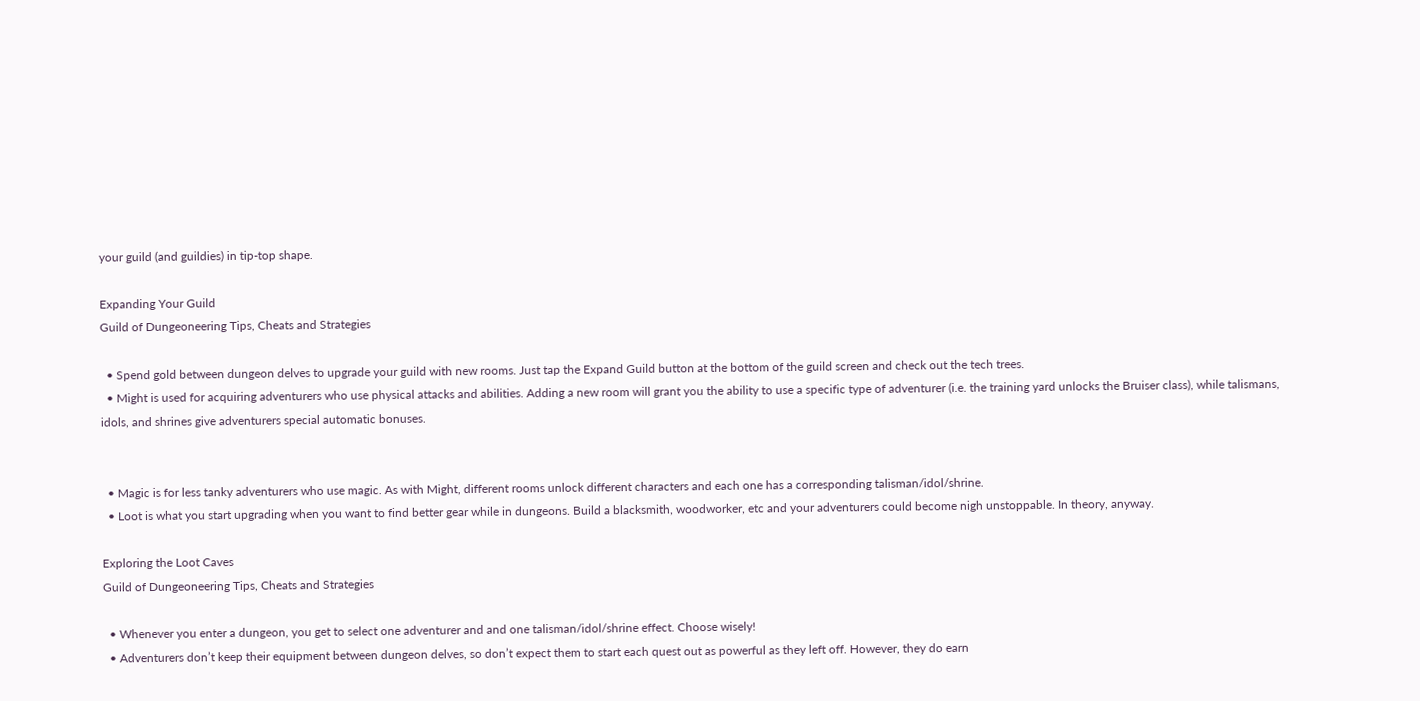your guild (and guildies) in tip-top shape.

Expanding Your Guild
Guild of Dungeoneering Tips, Cheats and Strategies

  • Spend gold between dungeon delves to upgrade your guild with new rooms. Just tap the Expand Guild button at the bottom of the guild screen and check out the tech trees.
  • Might is used for acquiring adventurers who use physical attacks and abilities. Adding a new room will grant you the ability to use a specific type of adventurer (i.e. the training yard unlocks the Bruiser class), while talismans, idols, and shrines give adventurers special automatic bonuses.


  • Magic is for less tanky adventurers who use magic. As with Might, different rooms unlock different characters and each one has a corresponding talisman/idol/shrine.
  • Loot is what you start upgrading when you want to find better gear while in dungeons. Build a blacksmith, woodworker, etc and your adventurers could become nigh unstoppable. In theory, anyway.

Exploring the Loot Caves
Guild of Dungeoneering Tips, Cheats and Strategies

  • Whenever you enter a dungeon, you get to select one adventurer and and one talisman/idol/shrine effect. Choose wisely!
  • Adventurers don’t keep their equipment between dungeon delves, so don’t expect them to start each quest out as powerful as they left off. However, they do earn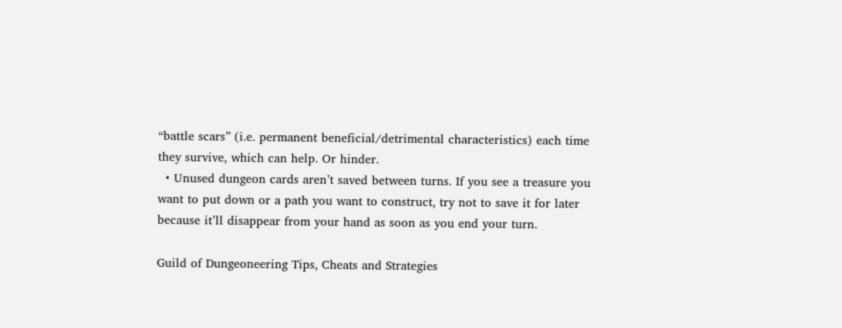“battle scars” (i.e. permanent beneficial/detrimental characteristics) each time they survive, which can help. Or hinder.
  • Unused dungeon cards aren’t saved between turns. If you see a treasure you want to put down or a path you want to construct, try not to save it for later because it’ll disappear from your hand as soon as you end your turn.

Guild of Dungeoneering Tips, Cheats and Strategies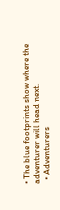• The blue footprints show where the adventurer will head next.
  • Adventurers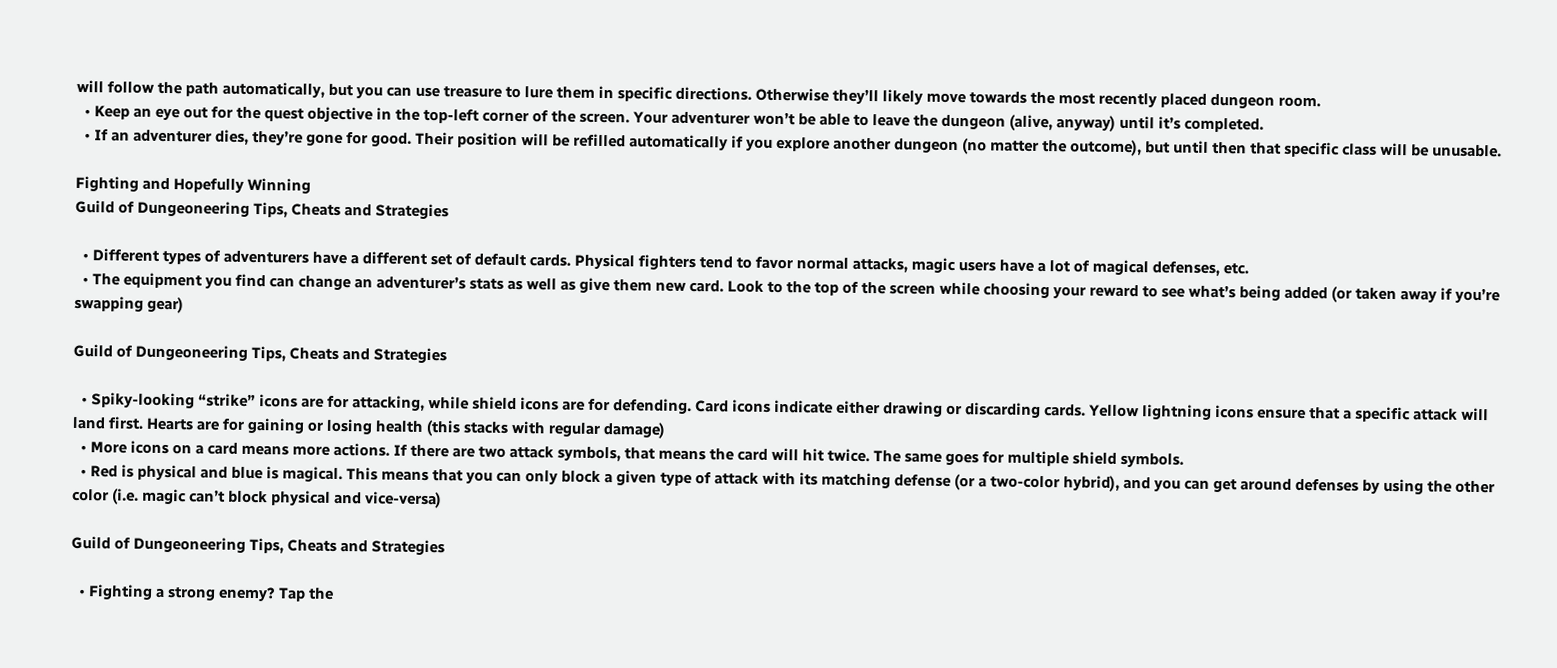will follow the path automatically, but you can use treasure to lure them in specific directions. Otherwise they’ll likely move towards the most recently placed dungeon room.
  • Keep an eye out for the quest objective in the top-left corner of the screen. Your adventurer won’t be able to leave the dungeon (alive, anyway) until it’s completed.
  • If an adventurer dies, they’re gone for good. Their position will be refilled automatically if you explore another dungeon (no matter the outcome), but until then that specific class will be unusable.

Fighting and Hopefully Winning
Guild of Dungeoneering Tips, Cheats and Strategies

  • Different types of adventurers have a different set of default cards. Physical fighters tend to favor normal attacks, magic users have a lot of magical defenses, etc.
  • The equipment you find can change an adventurer’s stats as well as give them new card. Look to the top of the screen while choosing your reward to see what’s being added (or taken away if you’re swapping gear)

Guild of Dungeoneering Tips, Cheats and Strategies

  • Spiky-looking “strike” icons are for attacking, while shield icons are for defending. Card icons indicate either drawing or discarding cards. Yellow lightning icons ensure that a specific attack will land first. Hearts are for gaining or losing health (this stacks with regular damage)
  • More icons on a card means more actions. If there are two attack symbols, that means the card will hit twice. The same goes for multiple shield symbols.
  • Red is physical and blue is magical. This means that you can only block a given type of attack with its matching defense (or a two-color hybrid), and you can get around defenses by using the other color (i.e. magic can’t block physical and vice-versa)

Guild of Dungeoneering Tips, Cheats and Strategies

  • Fighting a strong enemy? Tap the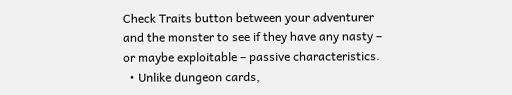Check Traits button between your adventurer and the monster to see if they have any nasty – or maybe exploitable – passive characteristics.
  • Unlike dungeon cards,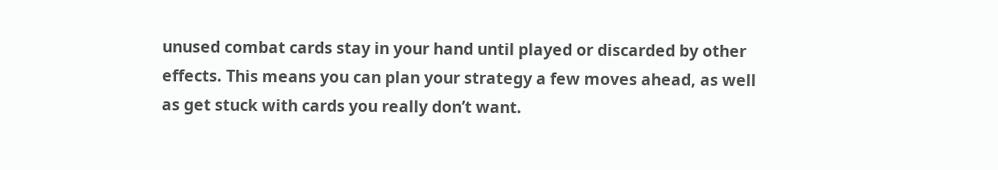unused combat cards stay in your hand until played or discarded by other effects. This means you can plan your strategy a few moves ahead, as well as get stuck with cards you really don’t want.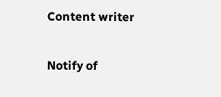Content writer

Notify of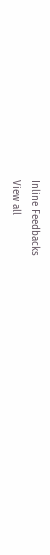Inline Feedbacks
View all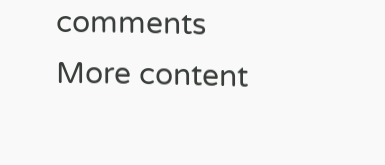comments
More content